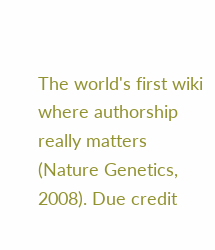The world's first wiki where authorship really matters (Nature Genetics, 2008). Due credit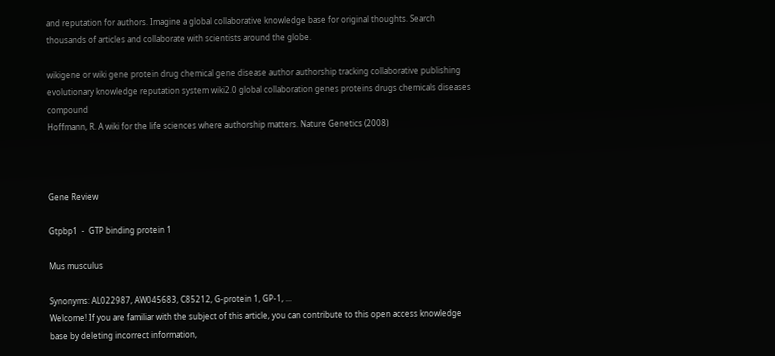and reputation for authors. Imagine a global collaborative knowledge base for original thoughts. Search thousands of articles and collaborate with scientists around the globe.

wikigene or wiki gene protein drug chemical gene disease author authorship tracking collaborative publishing evolutionary knowledge reputation system wiki2.0 global collaboration genes proteins drugs chemicals diseases compound
Hoffmann, R. A wiki for the life sciences where authorship matters. Nature Genetics (2008)



Gene Review

Gtpbp1  -  GTP binding protein 1

Mus musculus

Synonyms: AL022987, AW045683, C85212, G-protein 1, GP-1, ...
Welcome! If you are familiar with the subject of this article, you can contribute to this open access knowledge base by deleting incorrect information,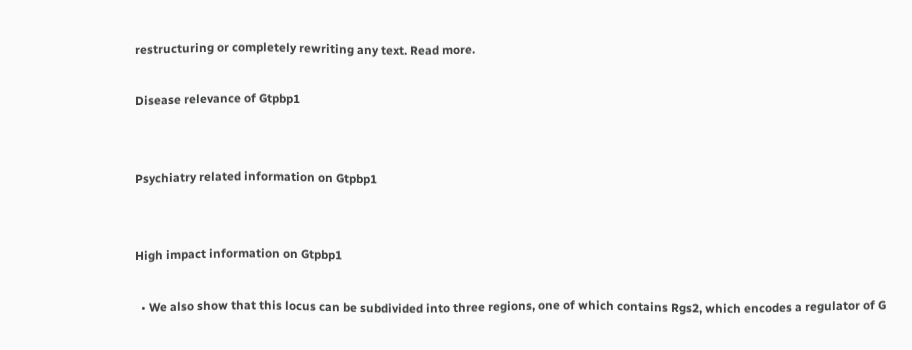restructuring or completely rewriting any text. Read more.

Disease relevance of Gtpbp1


Psychiatry related information on Gtpbp1


High impact information on Gtpbp1

  • We also show that this locus can be subdivided into three regions, one of which contains Rgs2, which encodes a regulator of G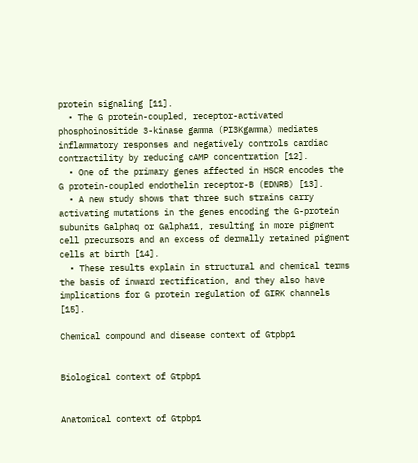protein signaling [11].
  • The G protein-coupled, receptor-activated phosphoinositide 3-kinase gamma (PI3Kgamma) mediates inflammatory responses and negatively controls cardiac contractility by reducing cAMP concentration [12].
  • One of the primary genes affected in HSCR encodes the G protein-coupled endothelin receptor-B (EDNRB) [13].
  • A new study shows that three such strains carry activating mutations in the genes encoding the G-protein subunits Galphaq or Galpha11, resulting in more pigment cell precursors and an excess of dermally retained pigment cells at birth [14].
  • These results explain in structural and chemical terms the basis of inward rectification, and they also have implications for G protein regulation of GIRK channels [15].

Chemical compound and disease context of Gtpbp1


Biological context of Gtpbp1


Anatomical context of Gtpbp1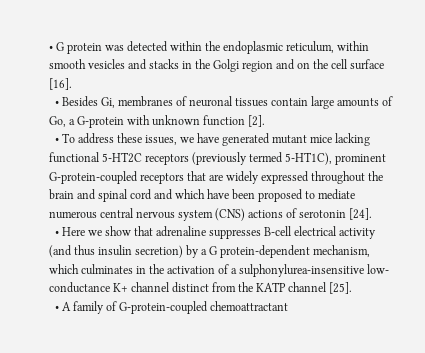• G protein was detected within the endoplasmic reticulum, within smooth vesicles and stacks in the Golgi region and on the cell surface [16].
  • Besides Gi, membranes of neuronal tissues contain large amounts of Go, a G-protein with unknown function [2].
  • To address these issues, we have generated mutant mice lacking functional 5-HT2C receptors (previously termed 5-HT1C), prominent G-protein-coupled receptors that are widely expressed throughout the brain and spinal cord and which have been proposed to mediate numerous central nervous system (CNS) actions of serotonin [24].
  • Here we show that adrenaline suppresses B-cell electrical activity (and thus insulin secretion) by a G protein-dependent mechanism, which culminates in the activation of a sulphonylurea-insensitive low-conductance K+ channel distinct from the KATP channel [25].
  • A family of G-protein-coupled chemoattractant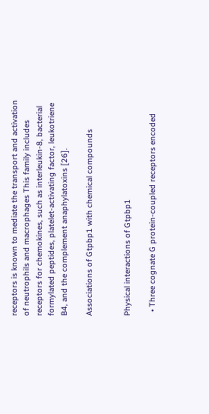receptors is known to mediate the transport and activation of neutrophils and macrophages This family includes receptors for chemokines, such as interleukin-8, bacterial formylated peptides, platelet-activating factor, leukotriene B4, and the complement anaphylatoxins [26].

Associations of Gtpbp1 with chemical compounds


Physical interactions of Gtpbp1

  • Three cognate G protein-coupled receptors encoded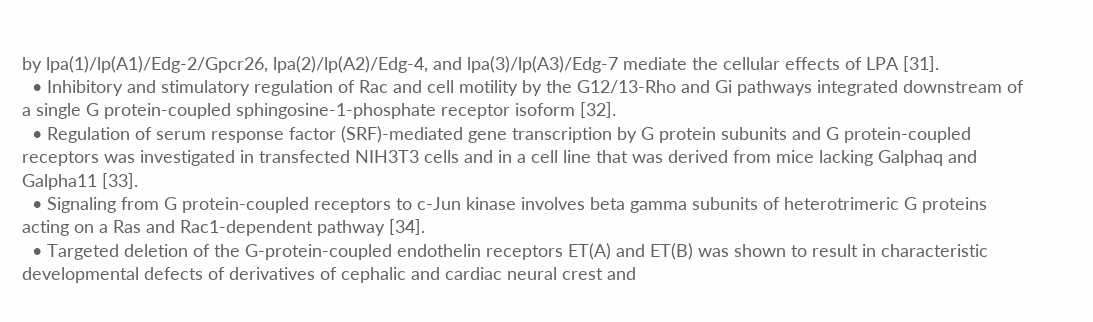by lpa(1)/lp(A1)/Edg-2/Gpcr26, lpa(2)/lp(A2)/Edg-4, and lpa(3)/lp(A3)/Edg-7 mediate the cellular effects of LPA [31].
  • Inhibitory and stimulatory regulation of Rac and cell motility by the G12/13-Rho and Gi pathways integrated downstream of a single G protein-coupled sphingosine-1-phosphate receptor isoform [32].
  • Regulation of serum response factor (SRF)-mediated gene transcription by G protein subunits and G protein-coupled receptors was investigated in transfected NIH3T3 cells and in a cell line that was derived from mice lacking Galphaq and Galpha11 [33].
  • Signaling from G protein-coupled receptors to c-Jun kinase involves beta gamma subunits of heterotrimeric G proteins acting on a Ras and Rac1-dependent pathway [34].
  • Targeted deletion of the G-protein-coupled endothelin receptors ET(A) and ET(B) was shown to result in characteristic developmental defects of derivatives of cephalic and cardiac neural crest and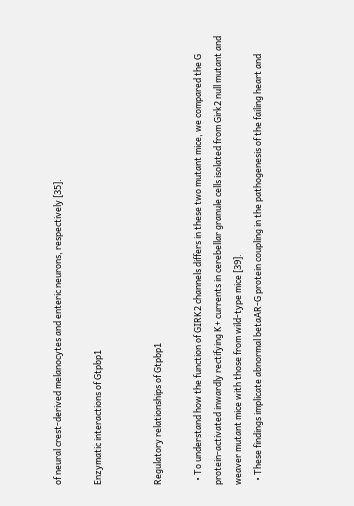of neural crest-derived melanocytes and enteric neurons, respectively [35].

Enzymatic interactions of Gtpbp1


Regulatory relationships of Gtpbp1

  • To understand how the function of GIRK2 channels differs in these two mutant mice, we compared the G protein-activated inwardly rectifying K+ currents in cerebellar granule cells isolated from Girk2 null mutant and weaver mutant mice with those from wild-type mice [39].
  • These findings implicate abnormal betaAR-G protein coupling in the pathogenesis of the failing heart and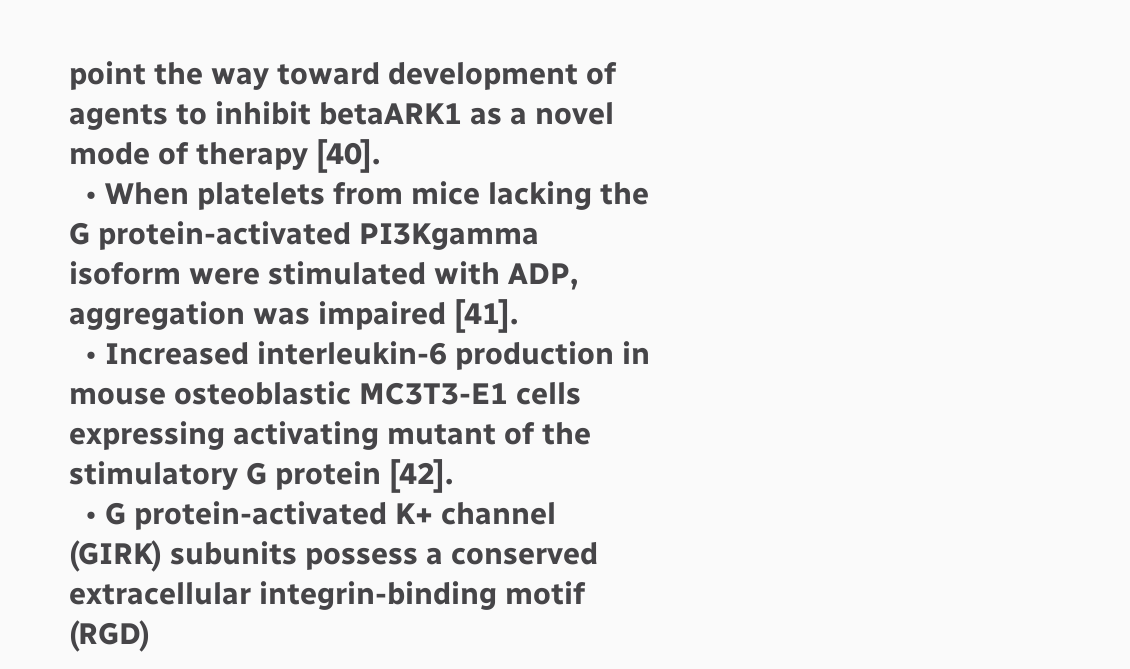point the way toward development of agents to inhibit betaARK1 as a novel mode of therapy [40].
  • When platelets from mice lacking the G protein-activated PI3Kgamma isoform were stimulated with ADP, aggregation was impaired [41].
  • Increased interleukin-6 production in mouse osteoblastic MC3T3-E1 cells expressing activating mutant of the stimulatory G protein [42].
  • G protein-activated K+ channel (GIRK) subunits possess a conserved extracellular integrin-binding motif (RGD)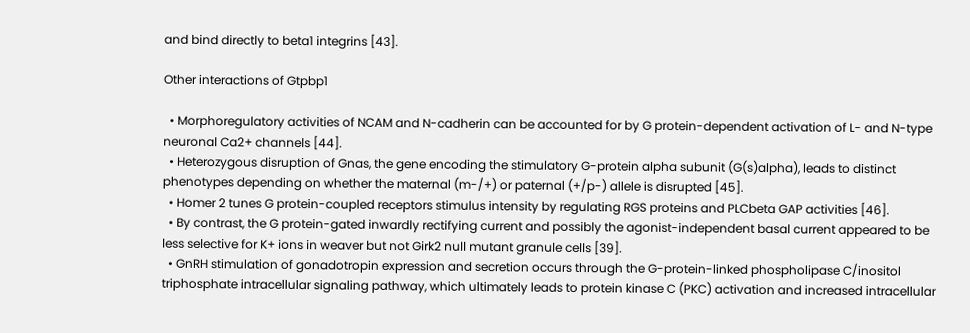and bind directly to beta1 integrins [43].

Other interactions of Gtpbp1

  • Morphoregulatory activities of NCAM and N-cadherin can be accounted for by G protein-dependent activation of L- and N-type neuronal Ca2+ channels [44].
  • Heterozygous disruption of Gnas, the gene encoding the stimulatory G-protein alpha subunit (G(s)alpha), leads to distinct phenotypes depending on whether the maternal (m-/+) or paternal (+/p-) allele is disrupted [45].
  • Homer 2 tunes G protein-coupled receptors stimulus intensity by regulating RGS proteins and PLCbeta GAP activities [46].
  • By contrast, the G protein-gated inwardly rectifying current and possibly the agonist-independent basal current appeared to be less selective for K+ ions in weaver but not Girk2 null mutant granule cells [39].
  • GnRH stimulation of gonadotropin expression and secretion occurs through the G-protein-linked phospholipase C/inositol triphosphate intracellular signaling pathway, which ultimately leads to protein kinase C (PKC) activation and increased intracellular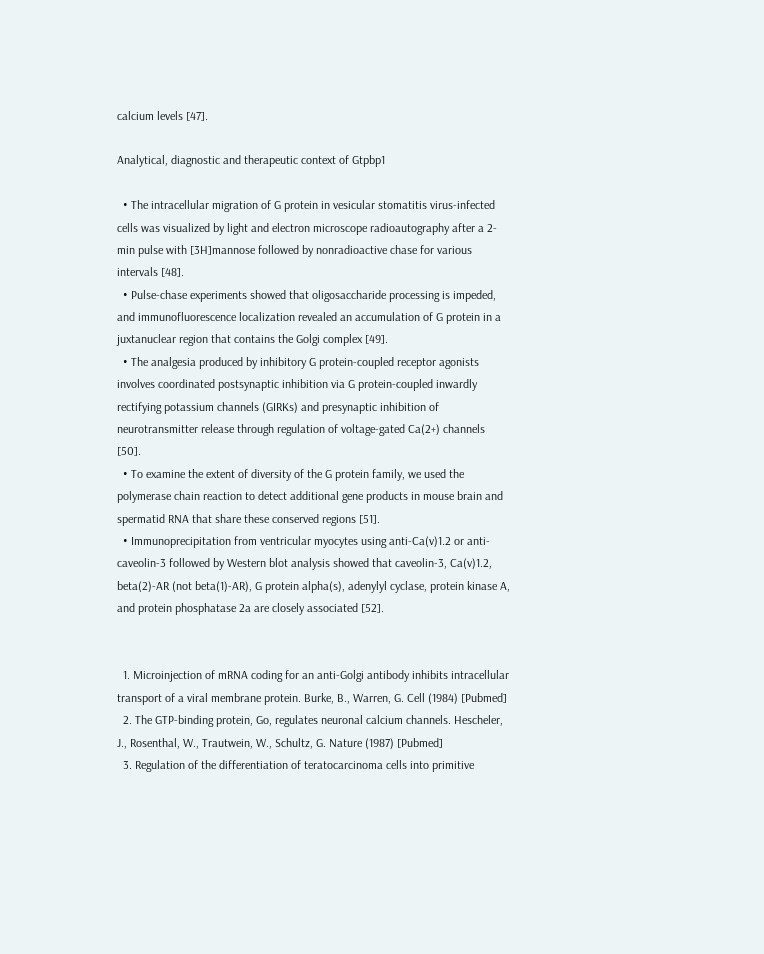calcium levels [47].

Analytical, diagnostic and therapeutic context of Gtpbp1

  • The intracellular migration of G protein in vesicular stomatitis virus-infected cells was visualized by light and electron microscope radioautography after a 2-min pulse with [3H]mannose followed by nonradioactive chase for various intervals [48].
  • Pulse-chase experiments showed that oligosaccharide processing is impeded, and immunofluorescence localization revealed an accumulation of G protein in a juxtanuclear region that contains the Golgi complex [49].
  • The analgesia produced by inhibitory G protein-coupled receptor agonists involves coordinated postsynaptic inhibition via G protein-coupled inwardly rectifying potassium channels (GIRKs) and presynaptic inhibition of neurotransmitter release through regulation of voltage-gated Ca(2+) channels [50].
  • To examine the extent of diversity of the G protein family, we used the polymerase chain reaction to detect additional gene products in mouse brain and spermatid RNA that share these conserved regions [51].
  • Immunoprecipitation from ventricular myocytes using anti-Ca(v)1.2 or anti-caveolin-3 followed by Western blot analysis showed that caveolin-3, Ca(v)1.2, beta(2)-AR (not beta(1)-AR), G protein alpha(s), adenylyl cyclase, protein kinase A, and protein phosphatase 2a are closely associated [52].


  1. Microinjection of mRNA coding for an anti-Golgi antibody inhibits intracellular transport of a viral membrane protein. Burke, B., Warren, G. Cell (1984) [Pubmed]
  2. The GTP-binding protein, Go, regulates neuronal calcium channels. Hescheler, J., Rosenthal, W., Trautwein, W., Schultz, G. Nature (1987) [Pubmed]
  3. Regulation of the differentiation of teratocarcinoma cells into primitive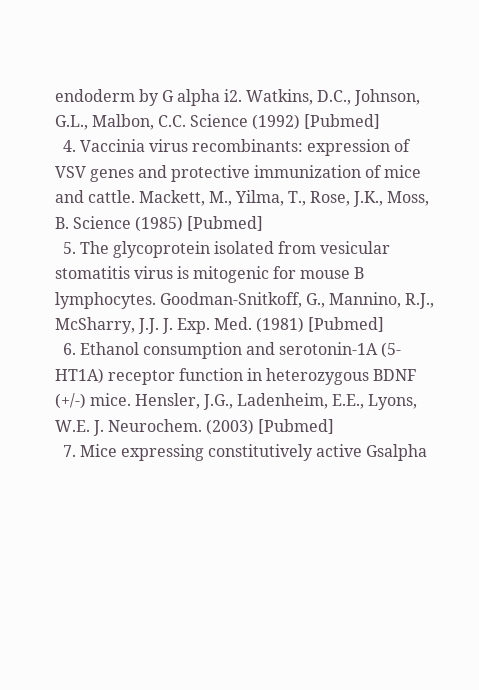endoderm by G alpha i2. Watkins, D.C., Johnson, G.L., Malbon, C.C. Science (1992) [Pubmed]
  4. Vaccinia virus recombinants: expression of VSV genes and protective immunization of mice and cattle. Mackett, M., Yilma, T., Rose, J.K., Moss, B. Science (1985) [Pubmed]
  5. The glycoprotein isolated from vesicular stomatitis virus is mitogenic for mouse B lymphocytes. Goodman-Snitkoff, G., Mannino, R.J., McSharry, J.J. J. Exp. Med. (1981) [Pubmed]
  6. Ethanol consumption and serotonin-1A (5-HT1A) receptor function in heterozygous BDNF (+/-) mice. Hensler, J.G., Ladenheim, E.E., Lyons, W.E. J. Neurochem. (2003) [Pubmed]
  7. Mice expressing constitutively active Gsalpha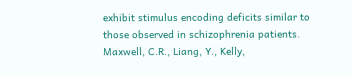exhibit stimulus encoding deficits similar to those observed in schizophrenia patients. Maxwell, C.R., Liang, Y., Kelly,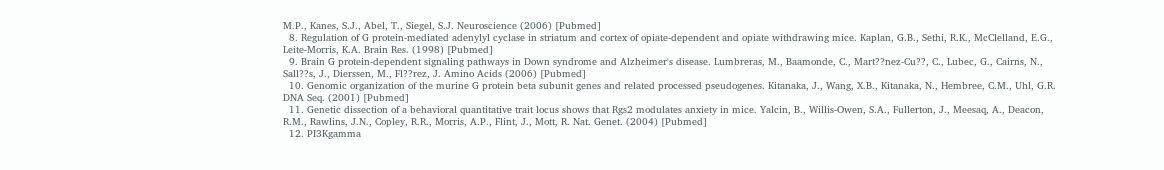M.P., Kanes, S.J., Abel, T., Siegel, S.J. Neuroscience (2006) [Pubmed]
  8. Regulation of G protein-mediated adenylyl cyclase in striatum and cortex of opiate-dependent and opiate withdrawing mice. Kaplan, G.B., Sethi, R.K., McClelland, E.G., Leite-Morris, K.A. Brain Res. (1998) [Pubmed]
  9. Brain G protein-dependent signaling pathways in Down syndrome and Alzheimer's disease. Lumbreras, M., Baamonde, C., Mart??nez-Cu??, C., Lubec, G., Cairns, N., Sall??s, J., Dierssen, M., Fl??rez, J. Amino Acids (2006) [Pubmed]
  10. Genomic organization of the murine G protein beta subunit genes and related processed pseudogenes. Kitanaka, J., Wang, X.B., Kitanaka, N., Hembree, C.M., Uhl, G.R. DNA Seq. (2001) [Pubmed]
  11. Genetic dissection of a behavioral quantitative trait locus shows that Rgs2 modulates anxiety in mice. Yalcin, B., Willis-Owen, S.A., Fullerton, J., Meesaq, A., Deacon, R.M., Rawlins, J.N., Copley, R.R., Morris, A.P., Flint, J., Mott, R. Nat. Genet. (2004) [Pubmed]
  12. PI3Kgamma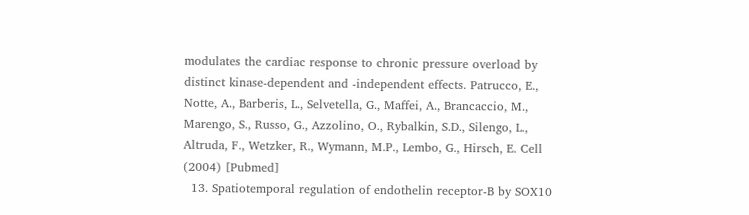modulates the cardiac response to chronic pressure overload by distinct kinase-dependent and -independent effects. Patrucco, E., Notte, A., Barberis, L., Selvetella, G., Maffei, A., Brancaccio, M., Marengo, S., Russo, G., Azzolino, O., Rybalkin, S.D., Silengo, L., Altruda, F., Wetzker, R., Wymann, M.P., Lembo, G., Hirsch, E. Cell (2004) [Pubmed]
  13. Spatiotemporal regulation of endothelin receptor-B by SOX10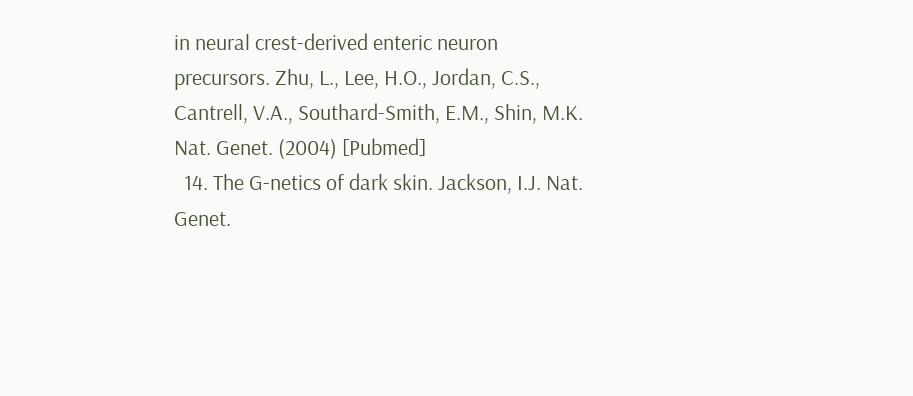in neural crest-derived enteric neuron precursors. Zhu, L., Lee, H.O., Jordan, C.S., Cantrell, V.A., Southard-Smith, E.M., Shin, M.K. Nat. Genet. (2004) [Pubmed]
  14. The G-netics of dark skin. Jackson, I.J. Nat. Genet.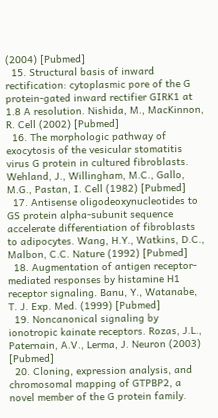(2004) [Pubmed]
  15. Structural basis of inward rectification: cytoplasmic pore of the G protein-gated inward rectifier GIRK1 at 1.8 A resolution. Nishida, M., MacKinnon, R. Cell (2002) [Pubmed]
  16. The morphologic pathway of exocytosis of the vesicular stomatitis virus G protein in cultured fibroblasts. Wehland, J., Willingham, M.C., Gallo, M.G., Pastan, I. Cell (1982) [Pubmed]
  17. Antisense oligodeoxynucleotides to GS protein alpha-subunit sequence accelerate differentiation of fibroblasts to adipocytes. Wang, H.Y., Watkins, D.C., Malbon, C.C. Nature (1992) [Pubmed]
  18. Augmentation of antigen receptor-mediated responses by histamine H1 receptor signaling. Banu, Y., Watanabe, T. J. Exp. Med. (1999) [Pubmed]
  19. Noncanonical signaling by ionotropic kainate receptors. Rozas, J.L., Paternain, A.V., Lerma, J. Neuron (2003) [Pubmed]
  20. Cloning, expression analysis, and chromosomal mapping of GTPBP2, a novel member of the G protein family.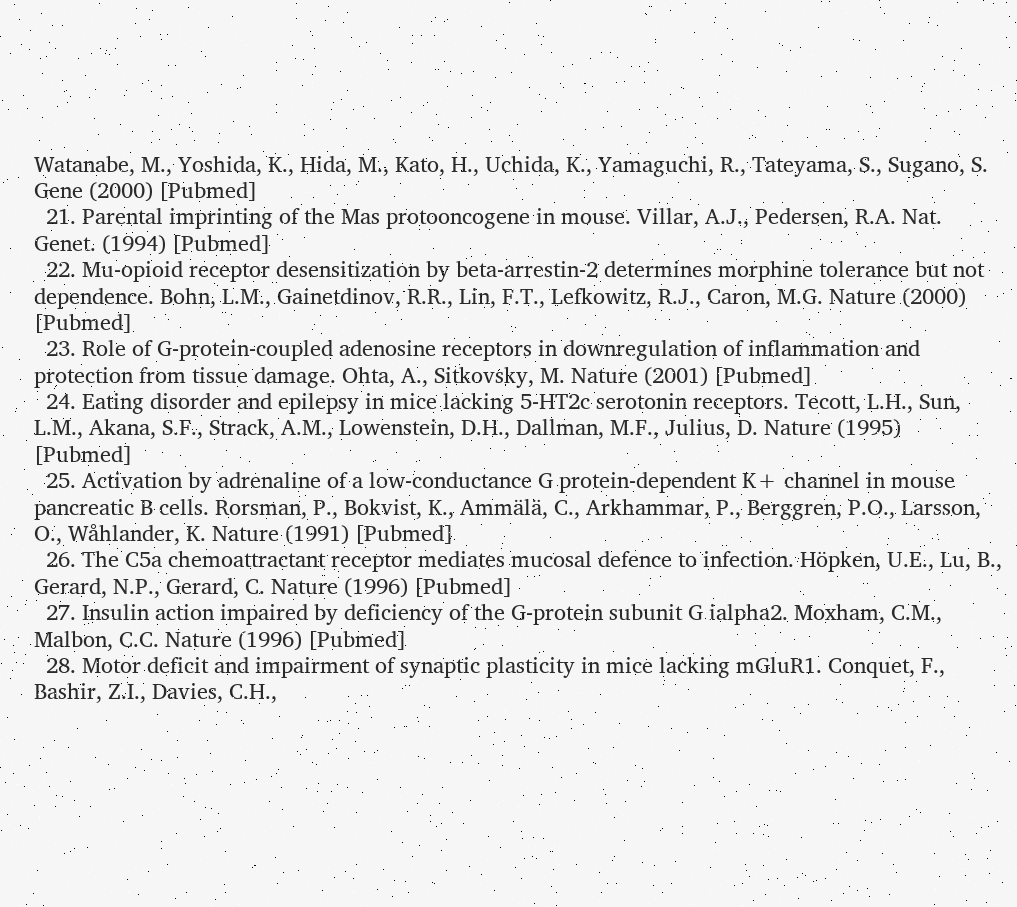Watanabe, M., Yoshida, K., Hida, M., Kato, H., Uchida, K., Yamaguchi, R., Tateyama, S., Sugano, S. Gene (2000) [Pubmed]
  21. Parental imprinting of the Mas protooncogene in mouse. Villar, A.J., Pedersen, R.A. Nat. Genet. (1994) [Pubmed]
  22. Mu-opioid receptor desensitization by beta-arrestin-2 determines morphine tolerance but not dependence. Bohn, L.M., Gainetdinov, R.R., Lin, F.T., Lefkowitz, R.J., Caron, M.G. Nature (2000) [Pubmed]
  23. Role of G-protein-coupled adenosine receptors in downregulation of inflammation and protection from tissue damage. Ohta, A., Sitkovsky, M. Nature (2001) [Pubmed]
  24. Eating disorder and epilepsy in mice lacking 5-HT2c serotonin receptors. Tecott, L.H., Sun, L.M., Akana, S.F., Strack, A.M., Lowenstein, D.H., Dallman, M.F., Julius, D. Nature (1995) [Pubmed]
  25. Activation by adrenaline of a low-conductance G protein-dependent K+ channel in mouse pancreatic B cells. Rorsman, P., Bokvist, K., Ammälä, C., Arkhammar, P., Berggren, P.O., Larsson, O., Wåhlander, K. Nature (1991) [Pubmed]
  26. The C5a chemoattractant receptor mediates mucosal defence to infection. Höpken, U.E., Lu, B., Gerard, N.P., Gerard, C. Nature (1996) [Pubmed]
  27. Insulin action impaired by deficiency of the G-protein subunit G ialpha2. Moxham, C.M., Malbon, C.C. Nature (1996) [Pubmed]
  28. Motor deficit and impairment of synaptic plasticity in mice lacking mGluR1. Conquet, F., Bashir, Z.I., Davies, C.H.,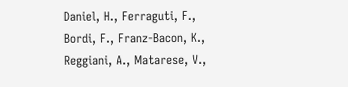Daniel, H., Ferraguti, F., Bordi, F., Franz-Bacon, K., Reggiani, A., Matarese, V.,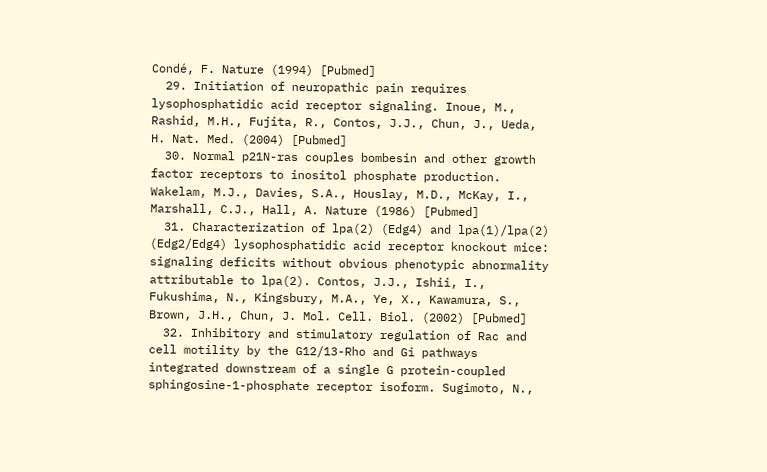Condé, F. Nature (1994) [Pubmed]
  29. Initiation of neuropathic pain requires lysophosphatidic acid receptor signaling. Inoue, M., Rashid, M.H., Fujita, R., Contos, J.J., Chun, J., Ueda, H. Nat. Med. (2004) [Pubmed]
  30. Normal p21N-ras couples bombesin and other growth factor receptors to inositol phosphate production. Wakelam, M.J., Davies, S.A., Houslay, M.D., McKay, I., Marshall, C.J., Hall, A. Nature (1986) [Pubmed]
  31. Characterization of lpa(2) (Edg4) and lpa(1)/lpa(2) (Edg2/Edg4) lysophosphatidic acid receptor knockout mice: signaling deficits without obvious phenotypic abnormality attributable to lpa(2). Contos, J.J., Ishii, I., Fukushima, N., Kingsbury, M.A., Ye, X., Kawamura, S., Brown, J.H., Chun, J. Mol. Cell. Biol. (2002) [Pubmed]
  32. Inhibitory and stimulatory regulation of Rac and cell motility by the G12/13-Rho and Gi pathways integrated downstream of a single G protein-coupled sphingosine-1-phosphate receptor isoform. Sugimoto, N.,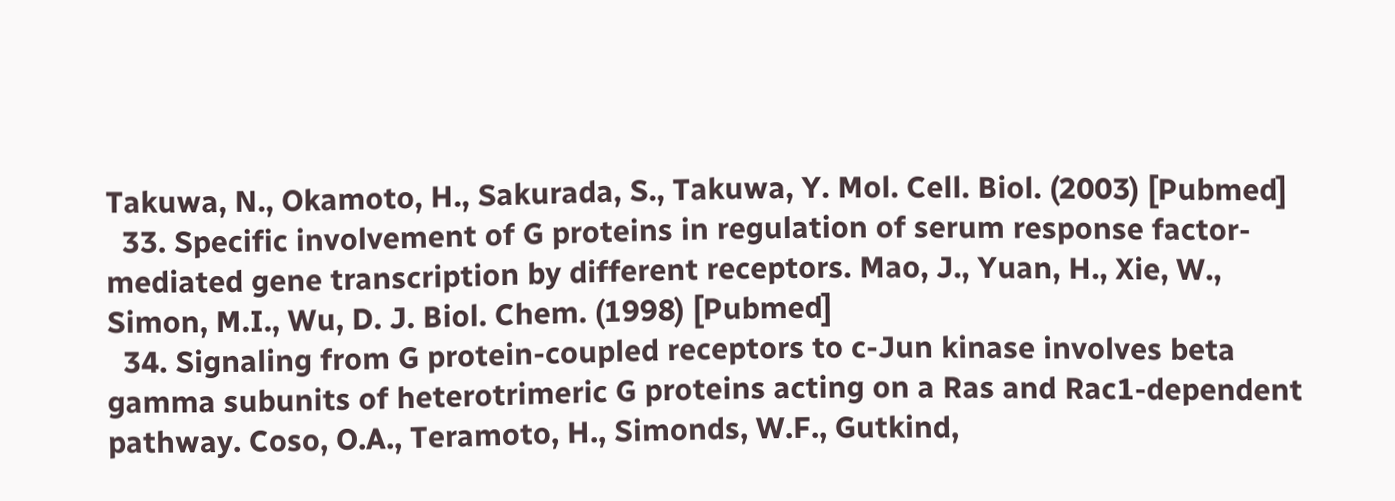Takuwa, N., Okamoto, H., Sakurada, S., Takuwa, Y. Mol. Cell. Biol. (2003) [Pubmed]
  33. Specific involvement of G proteins in regulation of serum response factor-mediated gene transcription by different receptors. Mao, J., Yuan, H., Xie, W., Simon, M.I., Wu, D. J. Biol. Chem. (1998) [Pubmed]
  34. Signaling from G protein-coupled receptors to c-Jun kinase involves beta gamma subunits of heterotrimeric G proteins acting on a Ras and Rac1-dependent pathway. Coso, O.A., Teramoto, H., Simonds, W.F., Gutkind,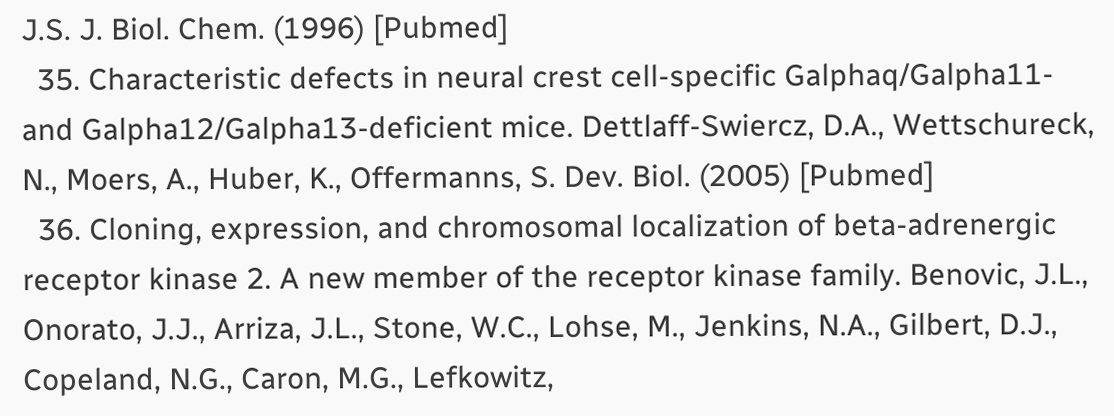J.S. J. Biol. Chem. (1996) [Pubmed]
  35. Characteristic defects in neural crest cell-specific Galphaq/Galpha11- and Galpha12/Galpha13-deficient mice. Dettlaff-Swiercz, D.A., Wettschureck, N., Moers, A., Huber, K., Offermanns, S. Dev. Biol. (2005) [Pubmed]
  36. Cloning, expression, and chromosomal localization of beta-adrenergic receptor kinase 2. A new member of the receptor kinase family. Benovic, J.L., Onorato, J.J., Arriza, J.L., Stone, W.C., Lohse, M., Jenkins, N.A., Gilbert, D.J., Copeland, N.G., Caron, M.G., Lefkowitz,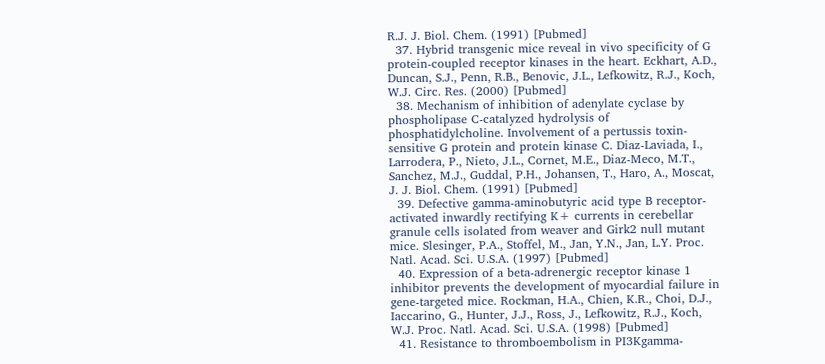R.J. J. Biol. Chem. (1991) [Pubmed]
  37. Hybrid transgenic mice reveal in vivo specificity of G protein-coupled receptor kinases in the heart. Eckhart, A.D., Duncan, S.J., Penn, R.B., Benovic, J.L., Lefkowitz, R.J., Koch, W.J. Circ. Res. (2000) [Pubmed]
  38. Mechanism of inhibition of adenylate cyclase by phospholipase C-catalyzed hydrolysis of phosphatidylcholine. Involvement of a pertussis toxin-sensitive G protein and protein kinase C. Diaz-Laviada, I., Larrodera, P., Nieto, J.L., Cornet, M.E., Diaz-Meco, M.T., Sanchez, M.J., Guddal, P.H., Johansen, T., Haro, A., Moscat, J. J. Biol. Chem. (1991) [Pubmed]
  39. Defective gamma-aminobutyric acid type B receptor-activated inwardly rectifying K+ currents in cerebellar granule cells isolated from weaver and Girk2 null mutant mice. Slesinger, P.A., Stoffel, M., Jan, Y.N., Jan, L.Y. Proc. Natl. Acad. Sci. U.S.A. (1997) [Pubmed]
  40. Expression of a beta-adrenergic receptor kinase 1 inhibitor prevents the development of myocardial failure in gene-targeted mice. Rockman, H.A., Chien, K.R., Choi, D.J., Iaccarino, G., Hunter, J.J., Ross, J., Lefkowitz, R.J., Koch, W.J. Proc. Natl. Acad. Sci. U.S.A. (1998) [Pubmed]
  41. Resistance to thromboembolism in PI3Kgamma-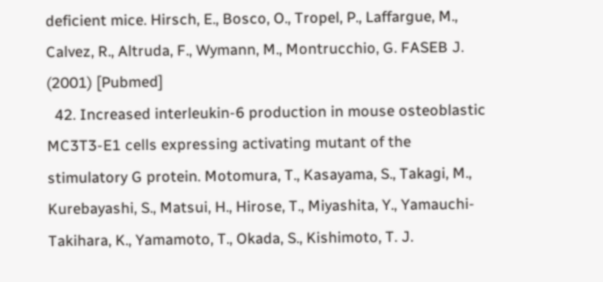deficient mice. Hirsch, E., Bosco, O., Tropel, P., Laffargue, M., Calvez, R., Altruda, F., Wymann, M., Montrucchio, G. FASEB J. (2001) [Pubmed]
  42. Increased interleukin-6 production in mouse osteoblastic MC3T3-E1 cells expressing activating mutant of the stimulatory G protein. Motomura, T., Kasayama, S., Takagi, M., Kurebayashi, S., Matsui, H., Hirose, T., Miyashita, Y., Yamauchi-Takihara, K., Yamamoto, T., Okada, S., Kishimoto, T. J.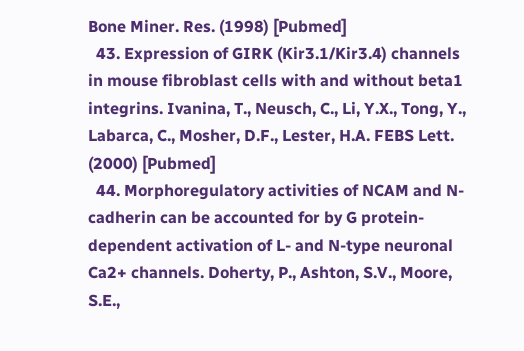Bone Miner. Res. (1998) [Pubmed]
  43. Expression of GIRK (Kir3.1/Kir3.4) channels in mouse fibroblast cells with and without beta1 integrins. Ivanina, T., Neusch, C., Li, Y.X., Tong, Y., Labarca, C., Mosher, D.F., Lester, H.A. FEBS Lett. (2000) [Pubmed]
  44. Morphoregulatory activities of NCAM and N-cadherin can be accounted for by G protein-dependent activation of L- and N-type neuronal Ca2+ channels. Doherty, P., Ashton, S.V., Moore, S.E.,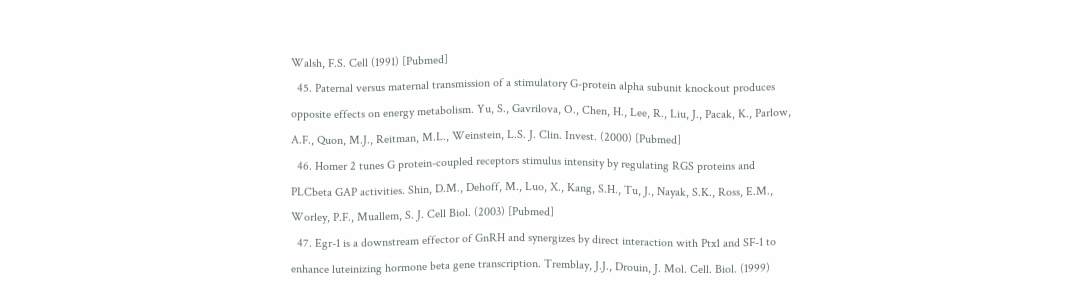Walsh, F.S. Cell (1991) [Pubmed]
  45. Paternal versus maternal transmission of a stimulatory G-protein alpha subunit knockout produces opposite effects on energy metabolism. Yu, S., Gavrilova, O., Chen, H., Lee, R., Liu, J., Pacak, K., Parlow, A.F., Quon, M.J., Reitman, M.L., Weinstein, L.S. J. Clin. Invest. (2000) [Pubmed]
  46. Homer 2 tunes G protein-coupled receptors stimulus intensity by regulating RGS proteins and PLCbeta GAP activities. Shin, D.M., Dehoff, M., Luo, X., Kang, S.H., Tu, J., Nayak, S.K., Ross, E.M., Worley, P.F., Muallem, S. J. Cell Biol. (2003) [Pubmed]
  47. Egr-1 is a downstream effector of GnRH and synergizes by direct interaction with Ptx1 and SF-1 to enhance luteinizing hormone beta gene transcription. Tremblay, J.J., Drouin, J. Mol. Cell. Biol. (1999)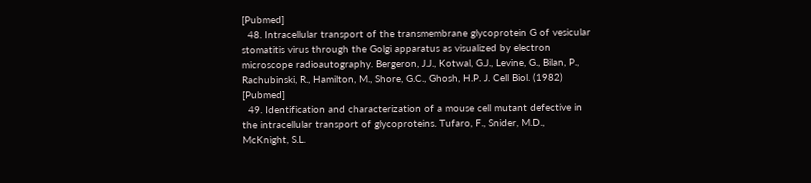[Pubmed]
  48. Intracellular transport of the transmembrane glycoprotein G of vesicular stomatitis virus through the Golgi apparatus as visualized by electron microscope radioautography. Bergeron, J.J., Kotwal, G.J., Levine, G., Bilan, P., Rachubinski, R., Hamilton, M., Shore, G.C., Ghosh, H.P. J. Cell Biol. (1982) [Pubmed]
  49. Identification and characterization of a mouse cell mutant defective in the intracellular transport of glycoproteins. Tufaro, F., Snider, M.D., McKnight, S.L.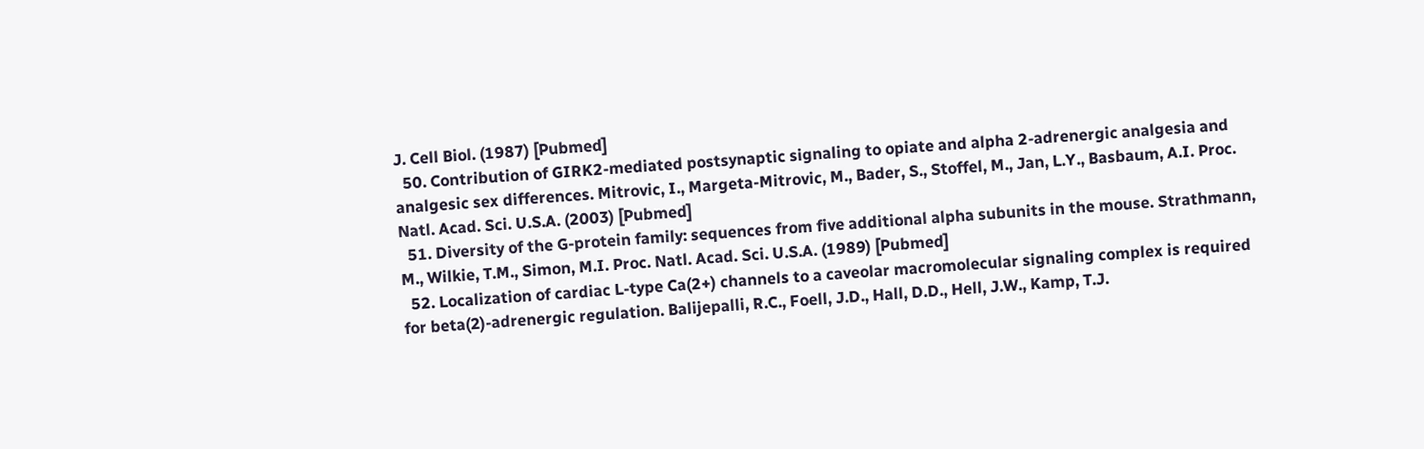J. Cell Biol. (1987) [Pubmed]
  50. Contribution of GIRK2-mediated postsynaptic signaling to opiate and alpha 2-adrenergic analgesia and analgesic sex differences. Mitrovic, I., Margeta-Mitrovic, M., Bader, S., Stoffel, M., Jan, L.Y., Basbaum, A.I. Proc. Natl. Acad. Sci. U.S.A. (2003) [Pubmed]
  51. Diversity of the G-protein family: sequences from five additional alpha subunits in the mouse. Strathmann, M., Wilkie, T.M., Simon, M.I. Proc. Natl. Acad. Sci. U.S.A. (1989) [Pubmed]
  52. Localization of cardiac L-type Ca(2+) channels to a caveolar macromolecular signaling complex is required for beta(2)-adrenergic regulation. Balijepalli, R.C., Foell, J.D., Hall, D.D., Hell, J.W., Kamp, T.J.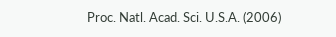Proc. Natl. Acad. Sci. U.S.A. (2006)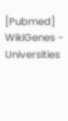[Pubmed]
WikiGenes - Universities